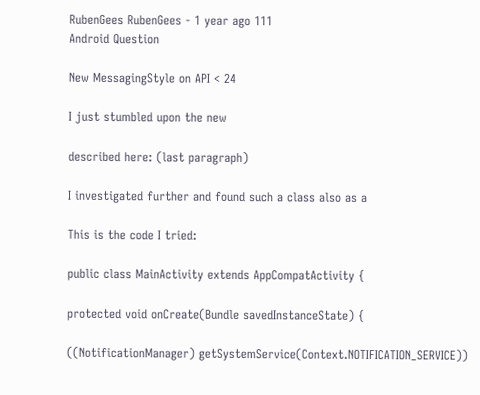RubenGees RubenGees - 1 year ago 111
Android Question

New MessagingStyle on API < 24

I just stumbled upon the new

described here: (last paragraph)

I investigated further and found such a class also as a

This is the code I tried:

public class MainActivity extends AppCompatActivity {

protected void onCreate(Bundle savedInstanceState) {

((NotificationManager) getSystemService(Context.NOTIFICATION_SERVICE))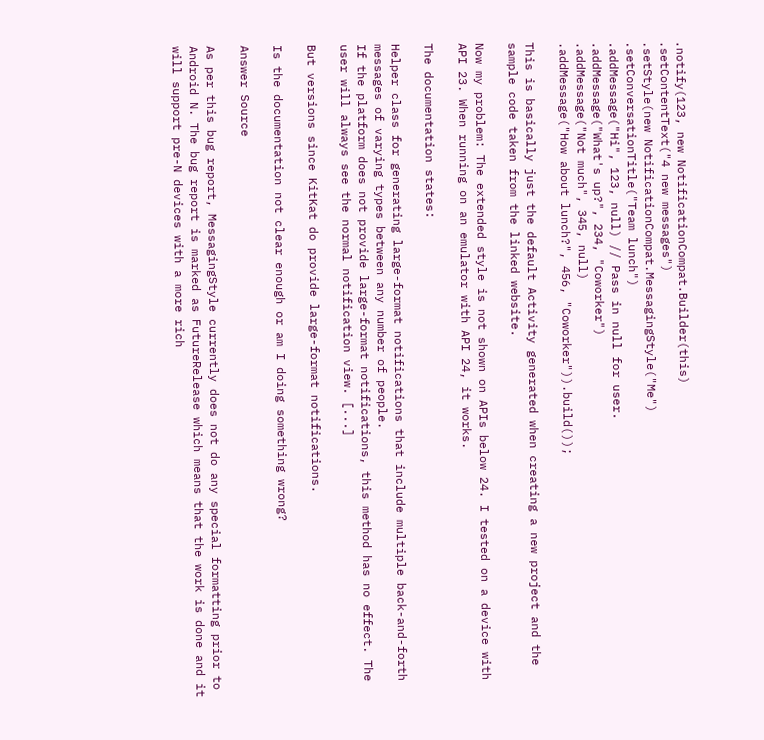.notify(123, new NotificationCompat.Builder(this)
.setContentText("4 new messages")
.setStyle(new NotificationCompat.MessagingStyle("Me")
.setConversationTitle("Team lunch")
.addMessage("Hi", 123, null) // Pass in null for user.
.addMessage("What's up?", 234, "Coworker")
.addMessage("Not much", 345, null)
.addMessage("How about lunch?", 456, "Coworker")).build());

This is basically just the default Activity generated when creating a new project and the sample code taken from the linked website.

Now my problem: The extended style is not shown on APIs below 24. I tested on a device with API 23. When running on an emulator with API 24, it works.

The documentation states:

Helper class for generating large-format notifications that include multiple back-and-forth messages of varying types between any number of people.
If the platform does not provide large-format notifications, this method has no effect. The user will always see the normal notification view. [...]

But versions since KitKat do provide large-format notifications.

Is the documentation not clear enough or am I doing something wrong?

Answer Source

As per this bug report, MessagingStyle currently does not do any special formatting prior to Android N. The bug report is marked as FutureRelease which means that the work is done and it will support pre-N devices with a more rich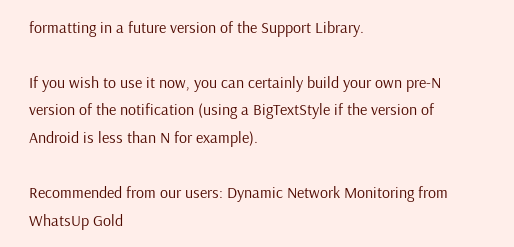formatting in a future version of the Support Library.

If you wish to use it now, you can certainly build your own pre-N version of the notification (using a BigTextStyle if the version of Android is less than N for example).

Recommended from our users: Dynamic Network Monitoring from WhatsUp Gold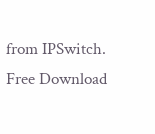from IPSwitch. Free Download